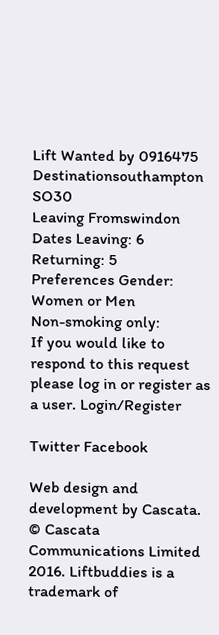Lift Wanted by 0916475
Destinationsouthampton SO30
Leaving Fromswindon
Dates Leaving: 6 Returning: 5
Preferences Gender: Women or Men
Non-smoking only:
If you would like to respond to this request please log in or register as a user. Login/Register

Twitter Facebook

Web design and development by Cascata.
© Cascata Communications Limited 2016. Liftbuddies is a trademark of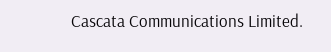Cascata Communications Limited.